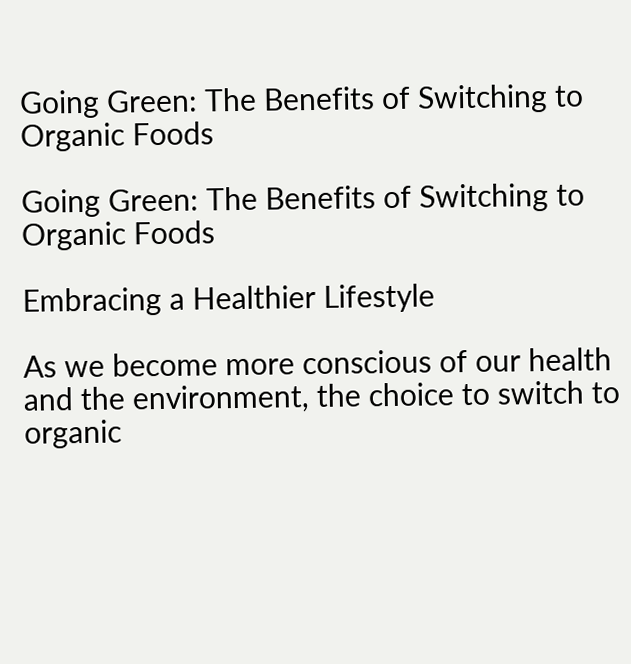Going Green: The Benefits of Switching to Organic Foods

Going Green: The Benefits of Switching to Organic Foods

Embracing a Healthier Lifestyle

As we become more conscious of our health and the environment, the choice to switch to organic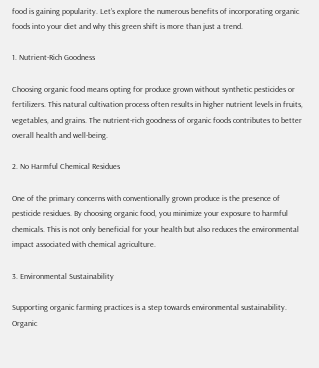food is gaining popularity. Let’s explore the numerous benefits of incorporating organic foods into your diet and why this green shift is more than just a trend.

1. Nutrient-Rich Goodness

Choosing organic food means opting for produce grown without synthetic pesticides or fertilizers. This natural cultivation process often results in higher nutrient levels in fruits, vegetables, and grains. The nutrient-rich goodness of organic foods contributes to better overall health and well-being.

2. No Harmful Chemical Residues

One of the primary concerns with conventionally grown produce is the presence of pesticide residues. By choosing organic food, you minimize your exposure to harmful chemicals. This is not only beneficial for your health but also reduces the environmental impact associated with chemical agriculture.

3. Environmental Sustainability

Supporting organic farming practices is a step towards environmental sustainability. Organic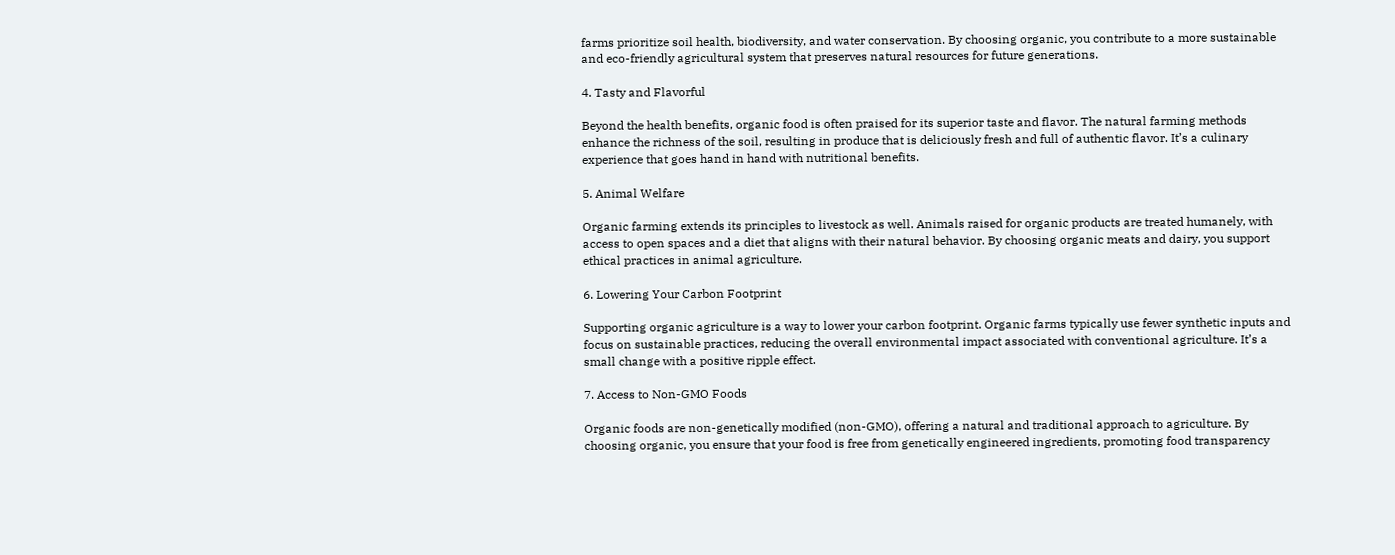farms prioritize soil health, biodiversity, and water conservation. By choosing organic, you contribute to a more sustainable and eco-friendly agricultural system that preserves natural resources for future generations.

4. Tasty and Flavorful

Beyond the health benefits, organic food is often praised for its superior taste and flavor. The natural farming methods enhance the richness of the soil, resulting in produce that is deliciously fresh and full of authentic flavor. It’s a culinary experience that goes hand in hand with nutritional benefits.

5. Animal Welfare

Organic farming extends its principles to livestock as well. Animals raised for organic products are treated humanely, with access to open spaces and a diet that aligns with their natural behavior. By choosing organic meats and dairy, you support ethical practices in animal agriculture.

6. Lowering Your Carbon Footprint

Supporting organic agriculture is a way to lower your carbon footprint. Organic farms typically use fewer synthetic inputs and focus on sustainable practices, reducing the overall environmental impact associated with conventional agriculture. It’s a small change with a positive ripple effect.

7. Access to Non-GMO Foods

Organic foods are non-genetically modified (non-GMO), offering a natural and traditional approach to agriculture. By choosing organic, you ensure that your food is free from genetically engineered ingredients, promoting food transparency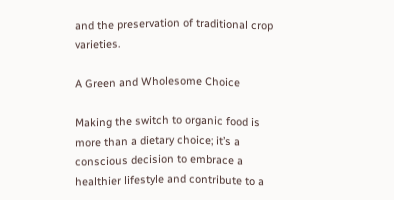and the preservation of traditional crop varieties.

A Green and Wholesome Choice

Making the switch to organic food is more than a dietary choice; it’s a conscious decision to embrace a healthier lifestyle and contribute to a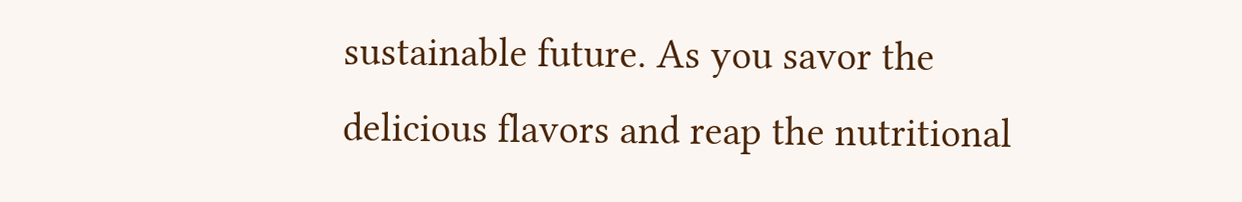sustainable future. As you savor the delicious flavors and reap the nutritional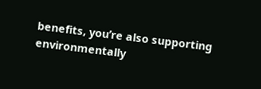benefits, you’re also supporting environmentally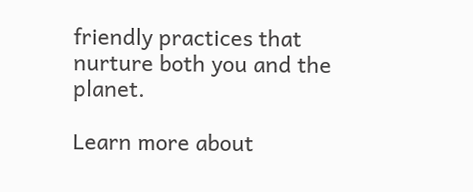friendly practices that nurture both you and the planet.

Learn more about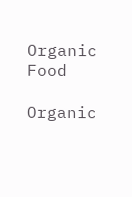Organic Food

Organic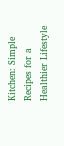Kitchen: Simple Recipes for a Healthier Lifestyle